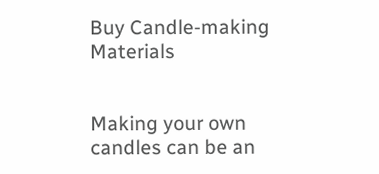Buy Candle-making Materials


Making your own candles can be an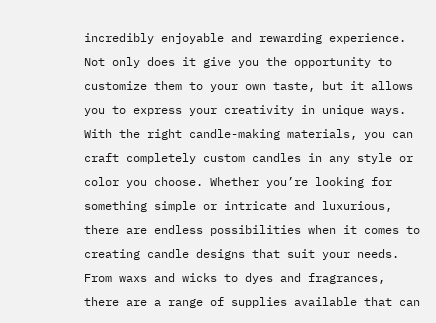incredibly enjoyable and rewarding experience. Not only does it give you the opportunity to customize them to your own taste, but it allows you to express your creativity in unique ways. With the right candle-making materials, you can craft completely custom candles in any style or color you choose. Whether you’re looking for something simple or intricate and luxurious, there are endless possibilities when it comes to creating candle designs that suit your needs. From waxs and wicks to dyes and fragrances, there are a range of supplies available that can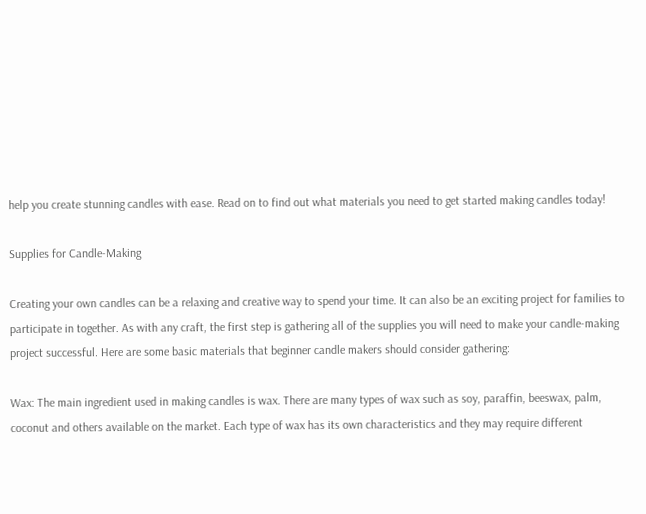help you create stunning candles with ease. Read on to find out what materials you need to get started making candles today!

Supplies for Candle-Making

Creating your own candles can be a relaxing and creative way to spend your time. It can also be an exciting project for families to participate in together. As with any craft, the first step is gathering all of the supplies you will need to make your candle-making project successful. Here are some basic materials that beginner candle makers should consider gathering:

Wax: The main ingredient used in making candles is wax. There are many types of wax such as soy, paraffin, beeswax, palm, coconut and others available on the market. Each type of wax has its own characteristics and they may require different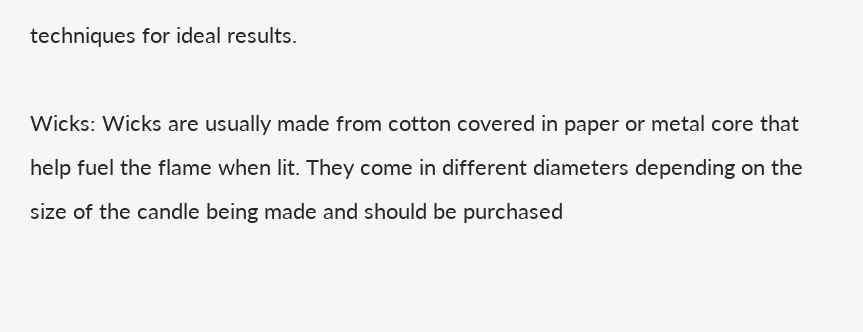techniques for ideal results.

Wicks: Wicks are usually made from cotton covered in paper or metal core that help fuel the flame when lit. They come in different diameters depending on the size of the candle being made and should be purchased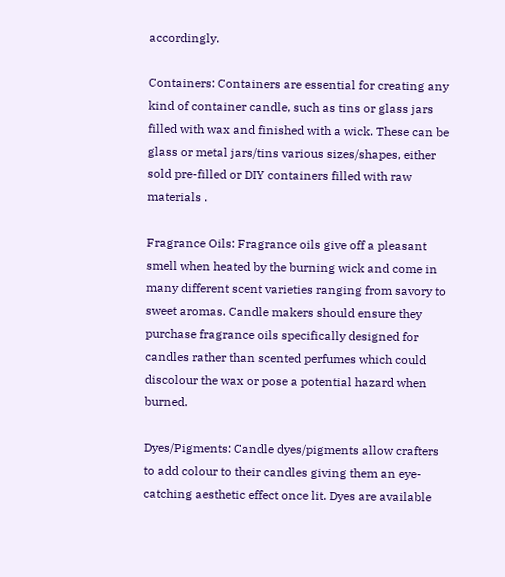accordingly.

Containers: Containers are essential for creating any kind of container candle, such as tins or glass jars filled with wax and finished with a wick. These can be glass or metal jars/tins various sizes/shapes, either sold pre-filled or DIY containers filled with raw materials .

Fragrance Oils: Fragrance oils give off a pleasant smell when heated by the burning wick and come in many different scent varieties ranging from savory to sweet aromas. Candle makers should ensure they purchase fragrance oils specifically designed for candles rather than scented perfumes which could discolour the wax or pose a potential hazard when burned.

Dyes/Pigments: Candle dyes/pigments allow crafters to add colour to their candles giving them an eye-catching aesthetic effect once lit. Dyes are available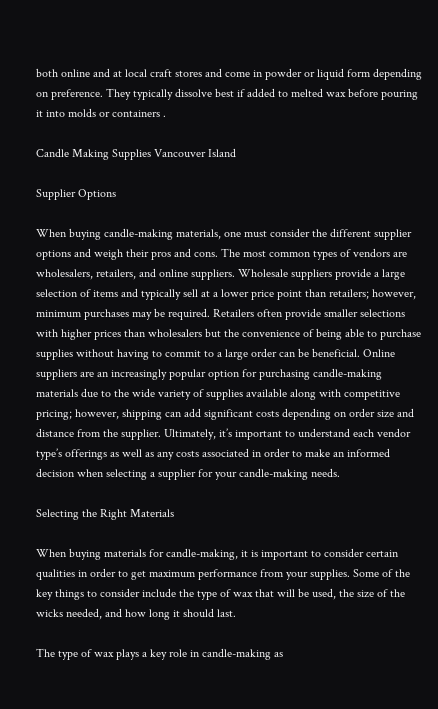both online and at local craft stores and come in powder or liquid form depending on preference. They typically dissolve best if added to melted wax before pouring it into molds or containers .

Candle Making Supplies Vancouver Island

Supplier Options

When buying candle-making materials, one must consider the different supplier options and weigh their pros and cons. The most common types of vendors are wholesalers, retailers, and online suppliers. Wholesale suppliers provide a large selection of items and typically sell at a lower price point than retailers; however, minimum purchases may be required. Retailers often provide smaller selections with higher prices than wholesalers but the convenience of being able to purchase supplies without having to commit to a large order can be beneficial. Online suppliers are an increasingly popular option for purchasing candle-making materials due to the wide variety of supplies available along with competitive pricing; however, shipping can add significant costs depending on order size and distance from the supplier. Ultimately, it’s important to understand each vendor type’s offerings as well as any costs associated in order to make an informed decision when selecting a supplier for your candle-making needs.

Selecting the Right Materials

When buying materials for candle-making, it is important to consider certain qualities in order to get maximum performance from your supplies. Some of the key things to consider include the type of wax that will be used, the size of the wicks needed, and how long it should last.

The type of wax plays a key role in candle-making as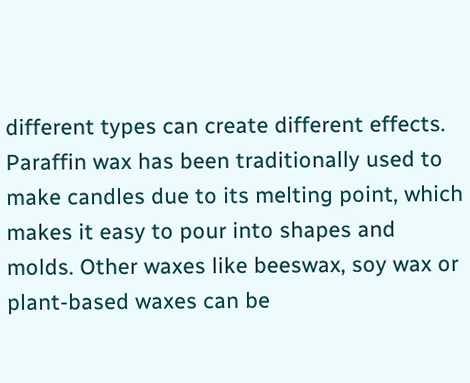different types can create different effects. Paraffin wax has been traditionally used to make candles due to its melting point, which makes it easy to pour into shapes and molds. Other waxes like beeswax, soy wax or plant-based waxes can be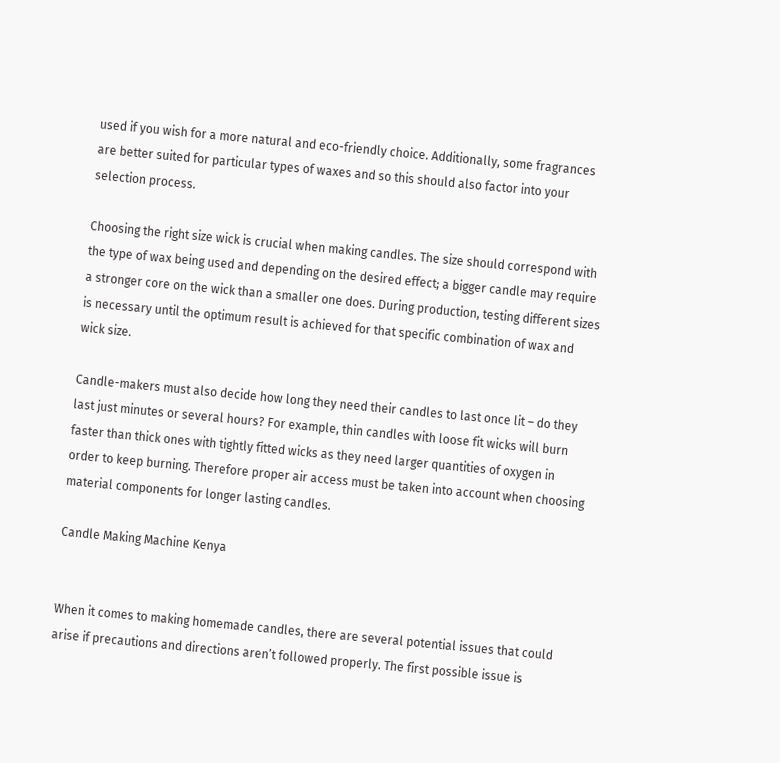used if you wish for a more natural and eco-friendly choice. Additionally, some fragrances are better suited for particular types of waxes and so this should also factor into your selection process.

Choosing the right size wick is crucial when making candles. The size should correspond with the type of wax being used and depending on the desired effect; a bigger candle may require a stronger core on the wick than a smaller one does. During production, testing different sizes is necessary until the optimum result is achieved for that specific combination of wax and wick size.

Candle-makers must also decide how long they need their candles to last once lit – do they last just minutes or several hours? For example, thin candles with loose fit wicks will burn faster than thick ones with tightly fitted wicks as they need larger quantities of oxygen in order to keep burning. Therefore proper air access must be taken into account when choosing material components for longer lasting candles.

Candle Making Machine Kenya


When it comes to making homemade candles, there are several potential issues that could arise if precautions and directions aren’t followed properly. The first possible issue is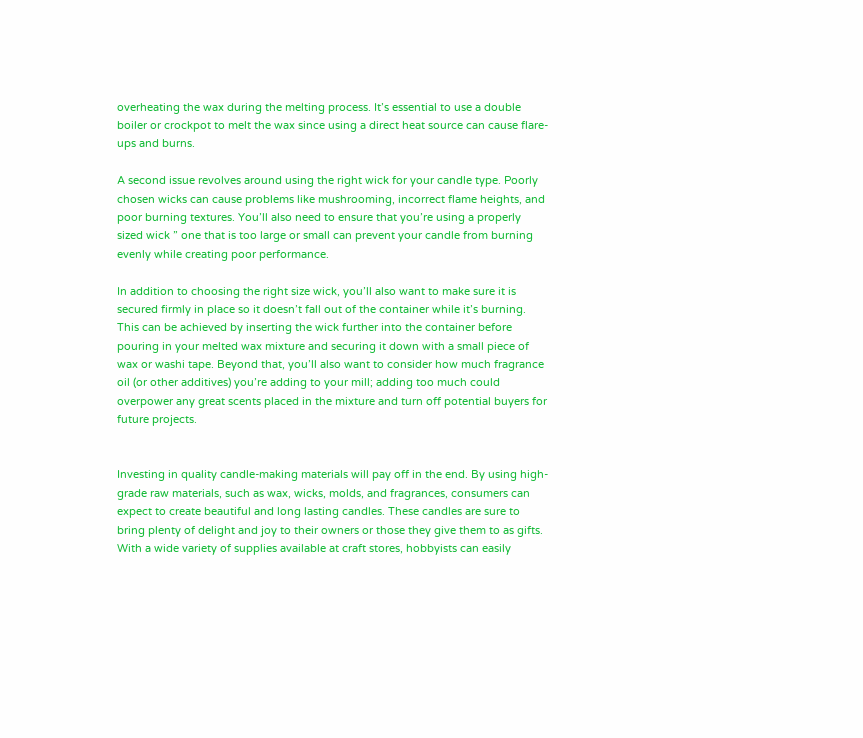overheating the wax during the melting process. It’s essential to use a double boiler or crockpot to melt the wax since using a direct heat source can cause flare-ups and burns.

A second issue revolves around using the right wick for your candle type. Poorly chosen wicks can cause problems like mushrooming, incorrect flame heights, and poor burning textures. You’ll also need to ensure that you’re using a properly sized wick ” one that is too large or small can prevent your candle from burning evenly while creating poor performance.

In addition to choosing the right size wick, you’ll also want to make sure it is secured firmly in place so it doesn’t fall out of the container while it’s burning. This can be achieved by inserting the wick further into the container before pouring in your melted wax mixture and securing it down with a small piece of wax or washi tape. Beyond that, you’ll also want to consider how much fragrance oil (or other additives) you’re adding to your mill; adding too much could overpower any great scents placed in the mixture and turn off potential buyers for future projects.


Investing in quality candle-making materials will pay off in the end. By using high-grade raw materials, such as wax, wicks, molds, and fragrances, consumers can expect to create beautiful and long lasting candles. These candles are sure to bring plenty of delight and joy to their owners or those they give them to as gifts. With a wide variety of supplies available at craft stores, hobbyists can easily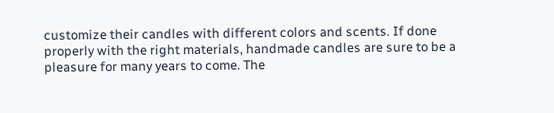customize their candles with different colors and scents. If done properly with the right materials, handmade candles are sure to be a pleasure for many years to come. The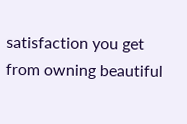satisfaction you get from owning beautiful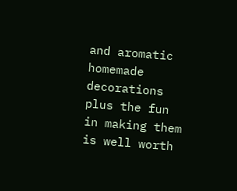and aromatic homemade decorations plus the fun in making them is well worth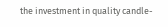the investment in quality candle-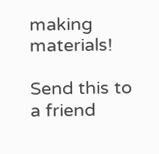making materials!

Send this to a friend